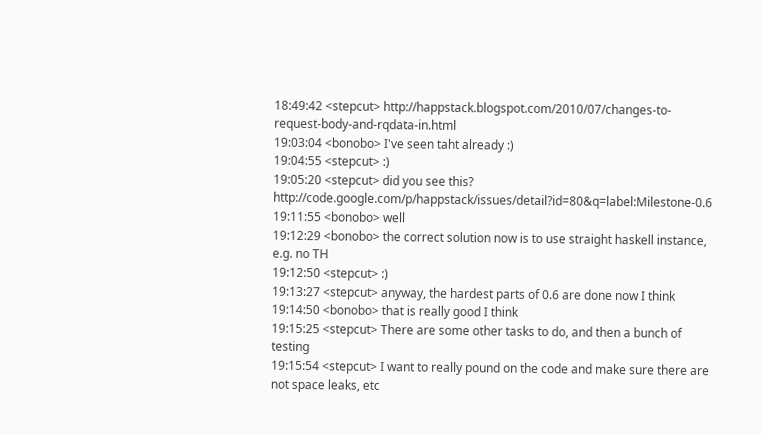18:49:42 <stepcut> http://happstack.blogspot.com/2010/07/changes-to-request-body-and-rqdata-in.html
19:03:04 <bonobo> I've seen taht already :)
19:04:55 <stepcut> :)
19:05:20 <stepcut> did you see this? http://code.google.com/p/happstack/issues/detail?id=80&q=label:Milestone-0.6
19:11:55 <bonobo> well
19:12:29 <bonobo> the correct solution now is to use straight haskell instance, e.g. no TH
19:12:50 <stepcut> :)
19:13:27 <stepcut> anyway, the hardest parts of 0.6 are done now I think
19:14:50 <bonobo> that is really good I think
19:15:25 <stepcut> There are some other tasks to do, and then a bunch of testing
19:15:54 <stepcut> I want to really pound on the code and make sure there are not space leaks, etc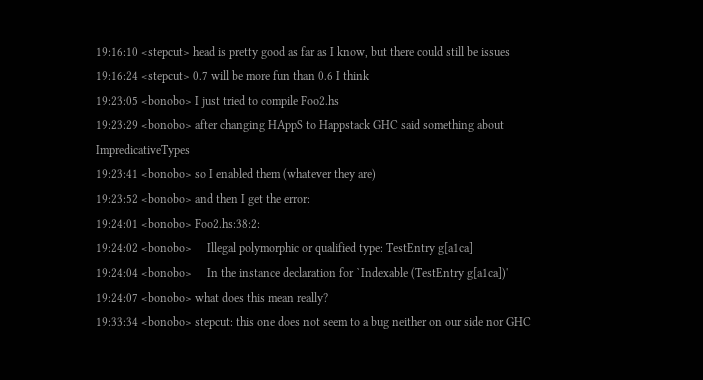19:16:10 <stepcut> head is pretty good as far as I know, but there could still be issues
19:16:24 <stepcut> 0.7 will be more fun than 0.6 I think
19:23:05 <bonobo> I just tried to compile Foo2.hs
19:23:29 <bonobo> after changing HAppS to Happstack GHC said something about ImpredicativeTypes
19:23:41 <bonobo> so I enabled them (whatever they are)
19:23:52 <bonobo> and then I get the error:
19:24:01 <bonobo> Foo2.hs:38:2:
19:24:02 <bonobo>     Illegal polymorphic or qualified type: TestEntry g[a1ca]
19:24:04 <bonobo>     In the instance declaration for `Indexable (TestEntry g[a1ca])'
19:24:07 <bonobo> what does this mean really?
19:33:34 <bonobo> stepcut: this one does not seem to a bug neither on our side nor GHC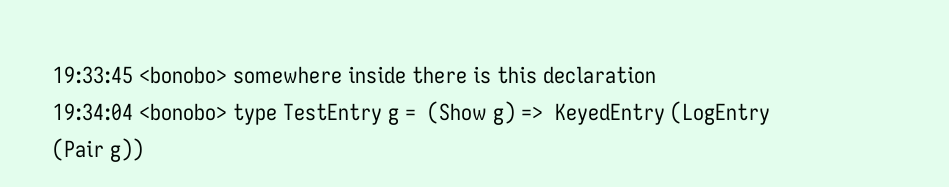19:33:45 <bonobo> somewhere inside there is this declaration
19:34:04 <bonobo> type TestEntry g =  (Show g) =>  KeyedEntry (LogEntry (Pair g))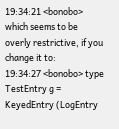19:34:21 <bonobo> which seems to be overly restrictive, if you change it to:
19:34:27 <bonobo> type TestEntry g = KeyedEntry (LogEntry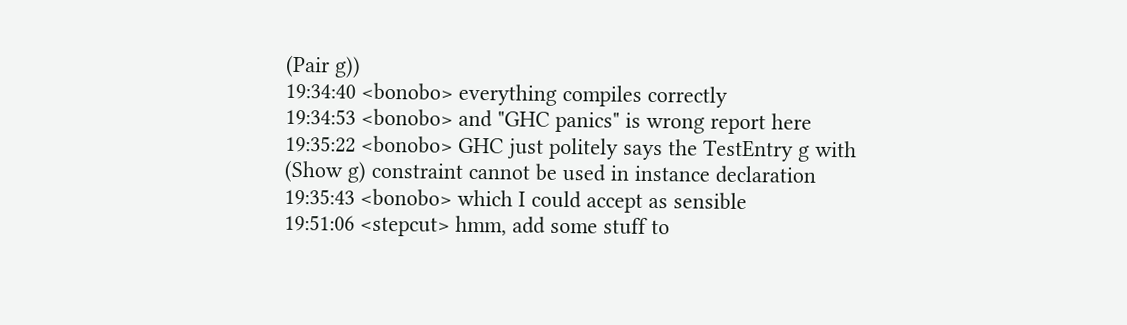(Pair g))
19:34:40 <bonobo> everything compiles correctly
19:34:53 <bonobo> and "GHC panics" is wrong report here
19:35:22 <bonobo> GHC just politely says the TestEntry g with (Show g) constraint cannot be used in instance declaration
19:35:43 <bonobo> which I could accept as sensible
19:51:06 <stepcut> hmm, add some stuff to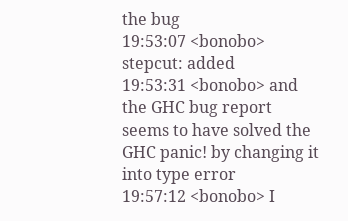the bug
19:53:07 <bonobo> stepcut: added
19:53:31 <bonobo> and the GHC bug report seems to have solved the GHC panic! by changing it into type error
19:57:12 <bonobo> I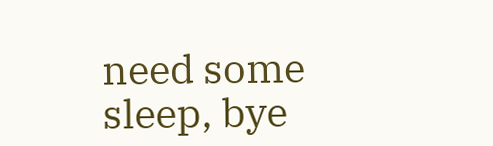need some sleep, bye